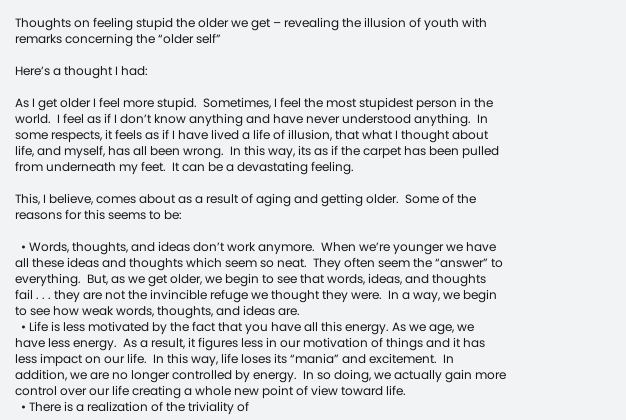Thoughts on feeling stupid the older we get – revealing the illusion of youth with remarks concerning the “older self”

Here’s a thought I had:

As I get older I feel more stupid.  Sometimes, I feel the most stupidest person in the world.  I feel as if I don’t know anything and have never understood anything.  In some respects, it feels as if I have lived a life of illusion, that what I thought about life, and myself, has all been wrong.  In this way, its as if the carpet has been pulled from underneath my feet.  It can be a devastating feeling.

This, I believe, comes about as a result of aging and getting older.  Some of the reasons for this seems to be:

  • Words, thoughts, and ideas don’t work anymore.  When we’re younger we have all these ideas and thoughts which seem so neat.  They often seem the “answer” to everything.  But, as we get older, we begin to see that words, ideas, and thoughts fail . . . they are not the invincible refuge we thought they were.  In a way, we begin to see how weak words, thoughts, and ideas are.
  • Life is less motivated by the fact that you have all this energy. As we age, we have less energy.  As a result, it figures less in our motivation of things and it has less impact on our life.  In this way, life loses its “mania” and excitement.  In addition, we are no longer controlled by energy.  In so doing, we actually gain more control over our life creating a whole new point of view toward life.
  • There is a realization of the triviality of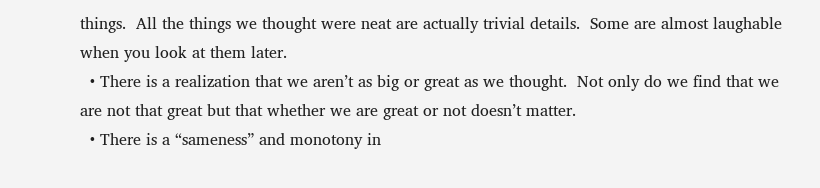things.  All the things we thought were neat are actually trivial details.  Some are almost laughable when you look at them later.
  • There is a realization that we aren’t as big or great as we thought.  Not only do we find that we are not that great but that whether we are great or not doesn’t matter.
  • There is a “sameness” and monotony in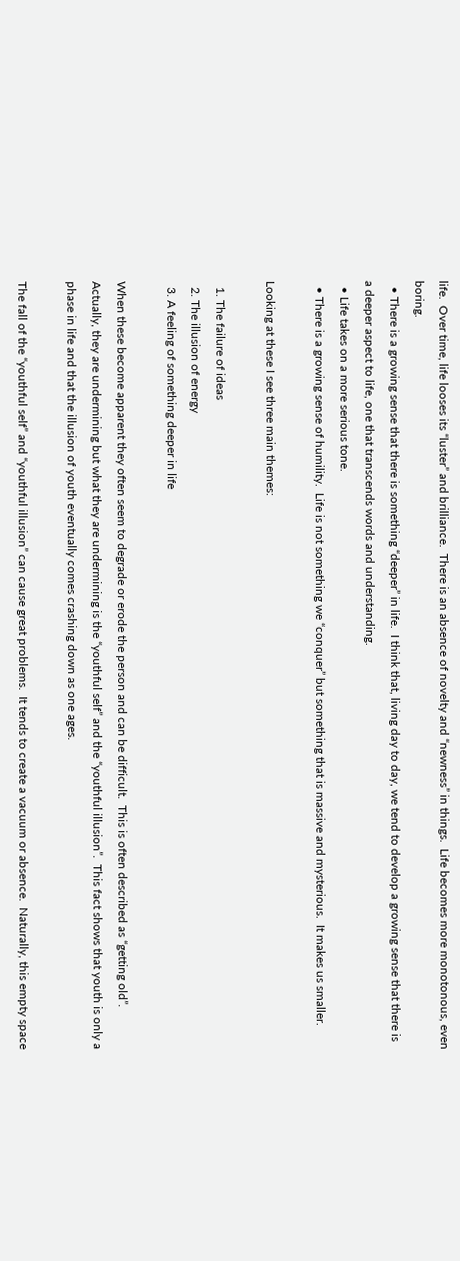life.  Over time, life looses its “luster” and brilliance.  There is an absence of novelty and “newness” in things.  Life becomes more monotonous, even boring.
  • There is a growing sense that there is something “deeper” in life.  I think that, living day to day, we tend to develop a growing sense that there is a deeper aspect to life, one that transcends words and understanding.
  • Life takes on a more serious tone.
  • There is a growing sense of humility.  Life is not something we “conquer” but something that is massive and mysterious.  It makes us smaller.

Looking at these I see three main themes:

  1. The failure of ideas
  2. The illusion of energy
  3. A feeling of something deeper in life

When these become apparent they often seem to degrade or erode the person and can be difficult.  This is often described as “getting old”.  Actually, they are undermining but what they are undermining is the “youthful self” and the “youthful illusion”.  This fact shows that youth is only a phase in life and that the illusion of youth eventually comes crashing down as one ages.

The fall of the “youthful self” and “youthful illusion” can cause great problems.  It tends to create a vacuum or absence.  Naturally, this empty space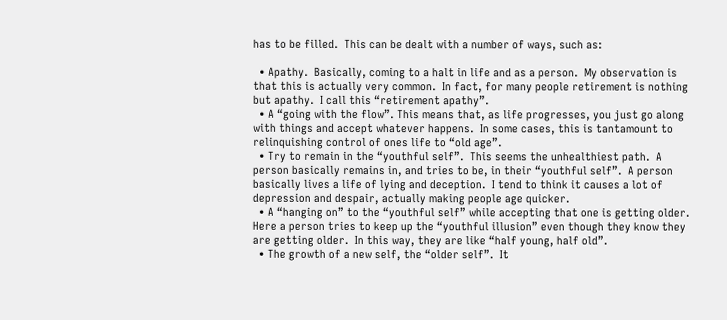has to be filled.  This can be dealt with a number of ways, such as:

  • Apathy.  Basically, coming to a halt in life and as a person.  My observation is that this is actually very common.  In fact, for many people retirement is nothing but apathy.  I call this “retirement apathy”.
  • A “going with the flow”. This means that, as life progresses, you just go along with things and accept whatever happens.  In some cases, this is tantamount to relinquishing control of ones life to “old age”.
  • Try to remain in the “youthful self”.  This seems the unhealthiest path.  A person basically remains in, and tries to be, in their “youthful self”.  A person basically lives a life of lying and deception.  I tend to think it causes a lot of depression and despair, actually making people age quicker.
  • A “hanging on” to the “youthful self” while accepting that one is getting older.  Here a person tries to keep up the “youthful illusion” even though they know they are getting older.  In this way, they are like “half young, half old”.
  • The growth of a new self, the “older self”.  It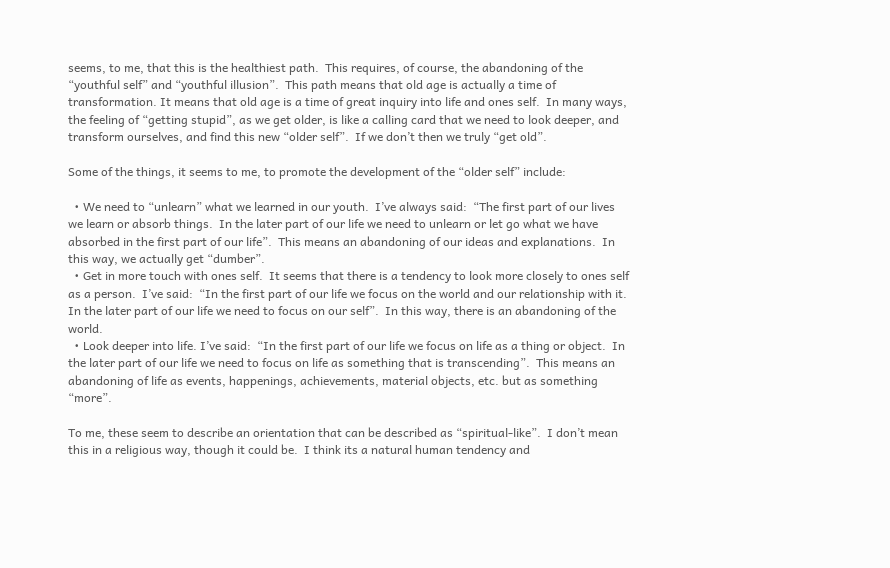seems, to me, that this is the healthiest path.  This requires, of course, the abandoning of the “youthful self” and “youthful illusion”.  This path means that old age is actually a time of transformation. It means that old age is a time of great inquiry into life and ones self.  In many ways, the feeling of “getting stupid”, as we get older, is like a calling card that we need to look deeper, and transform ourselves, and find this new “older self”.  If we don’t then we truly “get old”.

Some of the things, it seems to me, to promote the development of the “older self” include:

  • We need to “unlearn” what we learned in our youth.  I’ve always said:  “The first part of our lives we learn or absorb things.  In the later part of our life we need to unlearn or let go what we have absorbed in the first part of our life”.  This means an abandoning of our ideas and explanations.  In this way, we actually get “dumber”.
  • Get in more touch with ones self.  It seems that there is a tendency to look more closely to ones self as a person.  I’ve said:  “In the first part of our life we focus on the world and our relationship with it.  In the later part of our life we need to focus on our self”.  In this way, there is an abandoning of the world.
  • Look deeper into life. I’ve said:  “In the first part of our life we focus on life as a thing or object.  In the later part of our life we need to focus on life as something that is transcending”.  This means an abandoning of life as events, happenings, achievements, material objects, etc. but as something “more”.

To me, these seem to describe an orientation that can be described as “spiritual-like”.  I don’t mean this in a religious way, though it could be.  I think its a natural human tendency and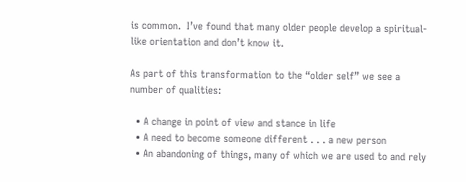is common.  I’ve found that many older people develop a spiritual-like orientation and don’t know it.

As part of this transformation to the “older self” we see a number of qualities:

  • A change in point of view and stance in life
  • A need to become someone different . . . a new person
  • An abandoning of things, many of which we are used to and rely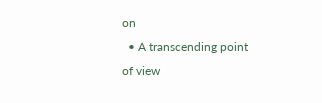on
  • A transcending point of view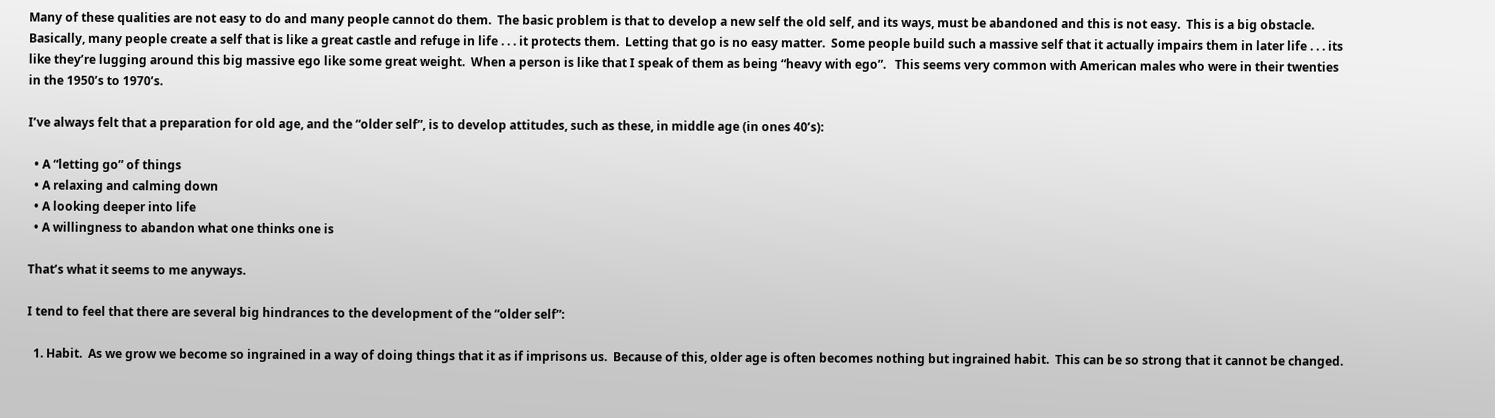Many of these qualities are not easy to do and many people cannot do them.  The basic problem is that to develop a new self the old self, and its ways, must be abandoned and this is not easy.  This is a big obstacle.  Basically, many people create a self that is like a great castle and refuge in life . . . it protects them.  Letting that go is no easy matter.  Some people build such a massive self that it actually impairs them in later life . . . its like they’re lugging around this big massive ego like some great weight.  When a person is like that I speak of them as being “heavy with ego”.   This seems very common with American males who were in their twenties in the 1950’s to 1970’s.

I’ve always felt that a preparation for old age, and the “older self”, is to develop attitudes, such as these, in middle age (in ones 40’s):

  • A “letting go” of things
  • A relaxing and calming down
  • A looking deeper into life
  • A willingness to abandon what one thinks one is

That’s what it seems to me anyways.

I tend to feel that there are several big hindrances to the development of the “older self”:

  1. Habit.  As we grow we become so ingrained in a way of doing things that it as if imprisons us.  Because of this, older age is often becomes nothing but ingrained habit.  This can be so strong that it cannot be changed.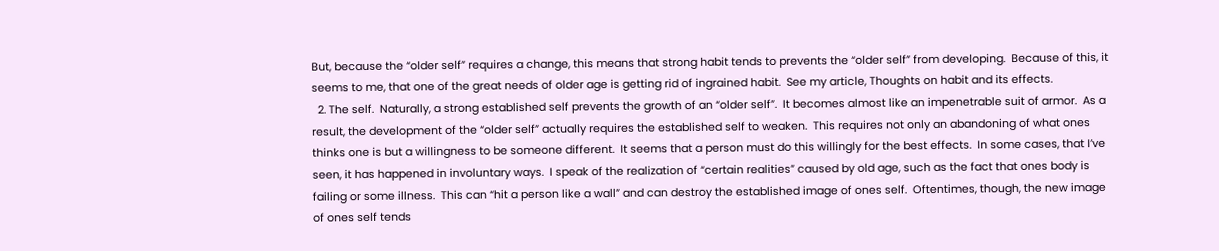But, because the “older self” requires a change, this means that strong habit tends to prevents the “older self” from developing.  Because of this, it seems to me, that one of the great needs of older age is getting rid of ingrained habit.  See my article, Thoughts on habit and its effects.
  2. The self.  Naturally, a strong established self prevents the growth of an “older self”.  It becomes almost like an impenetrable suit of armor.  As a result, the development of the “older self” actually requires the established self to weaken.  This requires not only an abandoning of what ones thinks one is but a willingness to be someone different.  It seems that a person must do this willingly for the best effects.  In some cases, that I’ve seen, it has happened in involuntary ways.  I speak of the realization of “certain realities” caused by old age, such as the fact that ones body is failing or some illness.  This can “hit a person like a wall” and can destroy the established image of ones self.  Oftentimes, though, the new image of ones self tends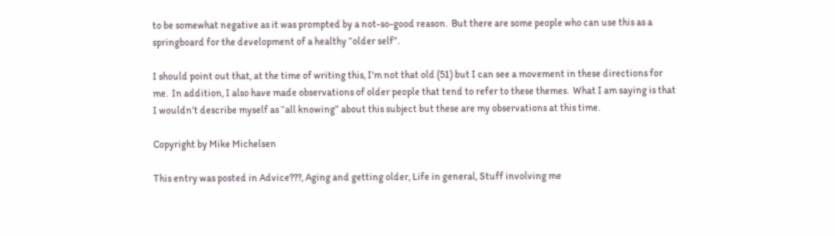to be somewhat negative as it was prompted by a not-so-good reason.  But there are some people who can use this as a springboard for the development of a healthy “older self”.

I should point out that, at the time of writing this, I’m not that old (51) but I can see a movement in these directions for me.  In addition, I also have made observations of older people that tend to refer to these themes.  What I am saying is that I wouldn’t describe myself as “all knowing” about this subject but these are my observations at this time.

Copyright by Mike Michelsen

This entry was posted in Advice???, Aging and getting older, Life in general, Stuff involving me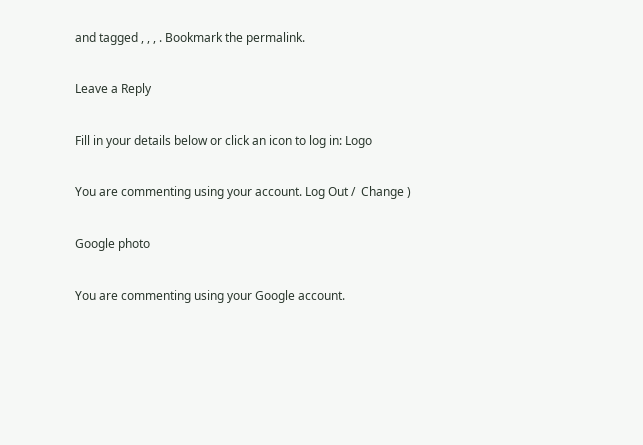and tagged , , , . Bookmark the permalink.

Leave a Reply

Fill in your details below or click an icon to log in: Logo

You are commenting using your account. Log Out /  Change )

Google photo

You are commenting using your Google account.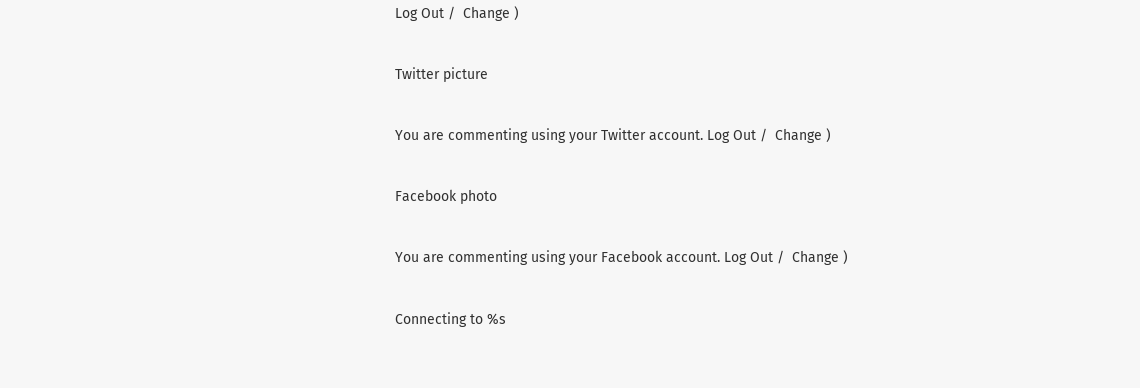Log Out /  Change )

Twitter picture

You are commenting using your Twitter account. Log Out /  Change )

Facebook photo

You are commenting using your Facebook account. Log Out /  Change )

Connecting to %s